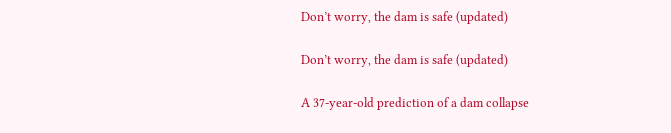Don’t worry, the dam is safe (updated)

Don’t worry, the dam is safe (updated)

A 37-year-old prediction of a dam collapse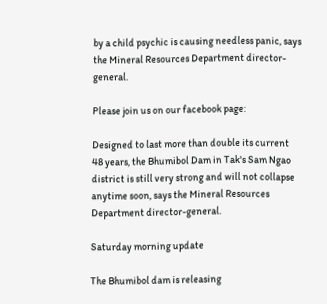by a child psychic is causing needless panic, says the Mineral Resources Department director-general.

Please join us on our facebook page:

Designed to last more than double its current 48 years, the Bhumibol Dam in Tak's Sam Ngao district is still very strong and will not collapse anytime soon, says the Mineral Resources Department director-general.

Saturday morning update

The Bhumibol dam is releasing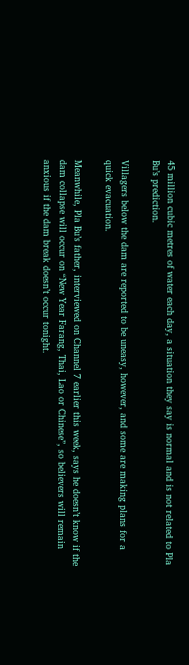45 million cubic metres of water each day, a situation they say is normal and is not related to Pla Bu’s prediction.

Villagers below the dam are reported to be uneasy, however, and some are making plans for a quick evacuation.

Meanwhile, Pla Bu’s father, interviewed on Channel 7 earlier this week, says he doesn’t know if the dam collapse will occur on “New Year Farang, Thai, Lao or Chinese”, so believers will remain anxious if the dam break doesn’t occur tonight.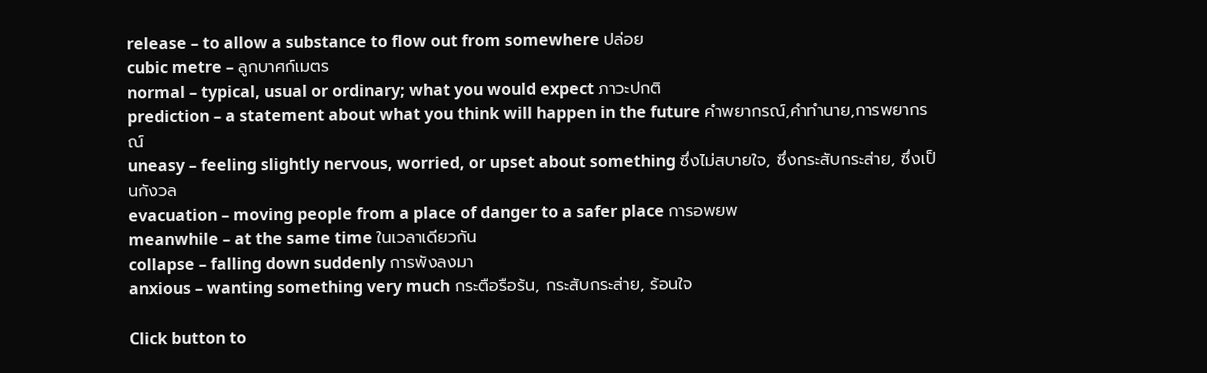release – to allow a substance to flow out from somewhere ปล่อย
cubic metre – ลูกบาศก์เมตร
normal – typical, usual or ordinary; what you would expect ภาวะปกติ
prediction – a statement about what you think will happen in the future คำพยากรณ์,คำทำนาย,การพยากรณ์
uneasy – feeling slightly nervous, worried, or upset about something ซึ่งไม่สบายใจ, ซึ่งกระสับกระส่าย, ซึ่งเป็นกังวล
evacuation – moving people from a place of danger to a safer place การอพยพ
meanwhile – at the same time ในเวลาเดียวกัน
collapse – falling down suddenly การพังลงมา
anxious – wanting something very much กระตือรือร้น, กระสับกระส่าย, ร้อนใจ

Click button to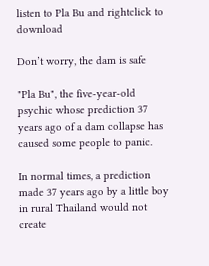listen to Pla Bu and rightclick to download

Don’t worry, the dam is safe

"Pla Bu", the five-year-old psychic whose prediction 37 years ago of a dam collapse has caused some people to panic.

In normal times, a prediction made 37 years ago by a little boy in rural Thailand would not create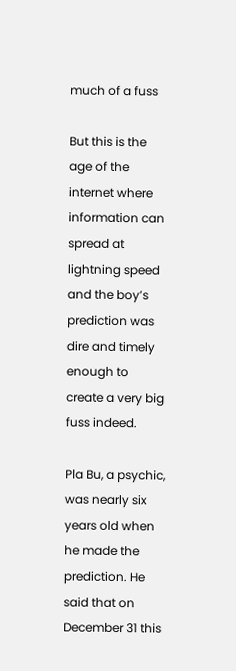much of a fuss

But this is the age of the internet where information can spread at lightning speed and the boy’s prediction was dire and timely enough to create a very big fuss indeed.

Pla Bu, a psychic, was nearly six years old when he made the prediction. He said that on December 31 this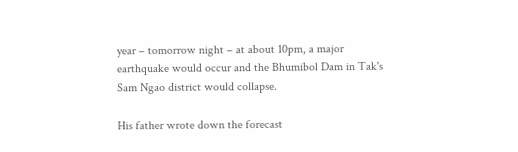year – tomorrow night – at about 10pm, a major earthquake would occur and the Bhumibol Dam in Tak's Sam Ngao district would collapse.

His father wrote down the forecast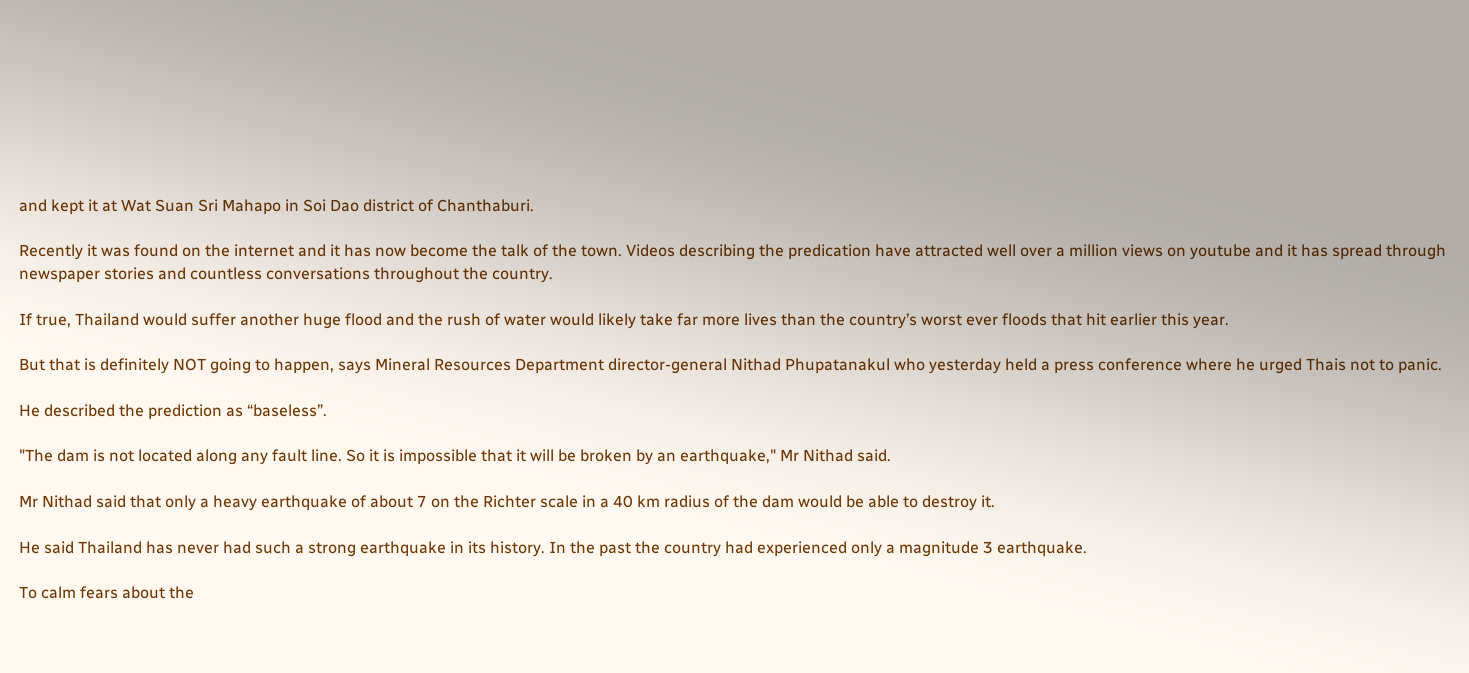and kept it at Wat Suan Sri Mahapo in Soi Dao district of Chanthaburi.

Recently it was found on the internet and it has now become the talk of the town. Videos describing the predication have attracted well over a million views on youtube and it has spread through newspaper stories and countless conversations throughout the country.

If true, Thailand would suffer another huge flood and the rush of water would likely take far more lives than the country’s worst ever floods that hit earlier this year.

But that is definitely NOT going to happen, says Mineral Resources Department director-general Nithad Phupatanakul who yesterday held a press conference where he urged Thais not to panic.

He described the prediction as “baseless”.

"The dam is not located along any fault line. So it is impossible that it will be broken by an earthquake," Mr Nithad said.

Mr Nithad said that only a heavy earthquake of about 7 on the Richter scale in a 40 km radius of the dam would be able to destroy it.

He said Thailand has never had such a strong earthquake in its history. In the past the country had experienced only a magnitude 3 earthquake.

To calm fears about the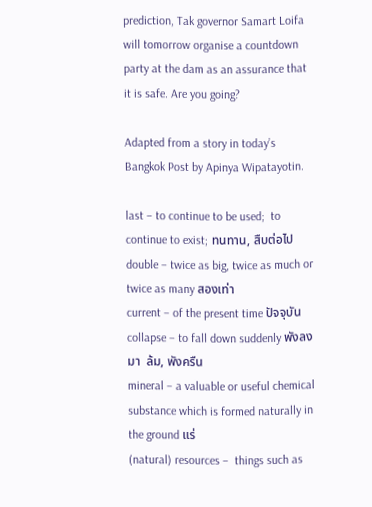prediction, Tak governor Samart Loifa will tomorrow organise a countdown party at the dam as an assurance that it is safe. Are you going?

Adapted from a story in today’s Bangkok Post by Apinya Wipatayotin.

last – to continue to be used;  to continue to exist; ทนทาน, สืบต่อไป
double – twice as big, twice as much or twice as many สองเท่า
current – of the present time ปัจจุบัน
collapse – to fall down suddenly พังลงมา  ล้ม, พังครืน
mineral – a valuable or useful chemical substance which is formed naturally in the ground แร่
(natural) resources –  things such as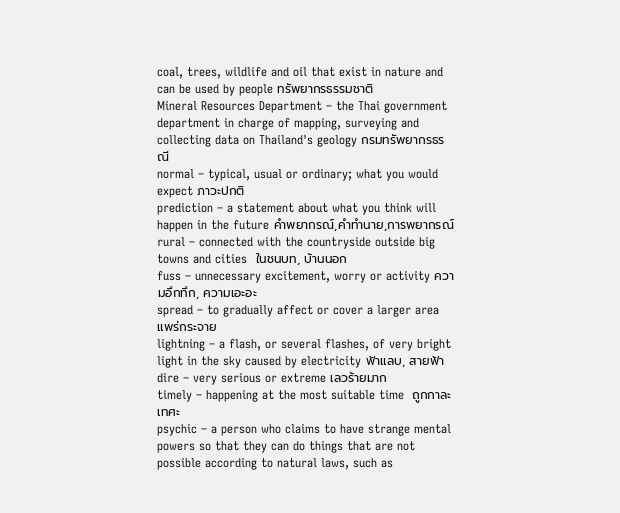coal, trees, wildlife and oil that exist in nature and can be used by people ทรัพยากรธรรมชาติ
Mineral Resources Department – the Thai government department in charge of mapping, surveying and collecting data on Thailand's geology กรมทรัพยากรธรณี
normal – typical, usual or ordinary; what you would expect ภาวะปกติ
prediction – a statement about what you think will happen in the future คำพยากรณ์,คำทำนาย,การพยากรณ์
rural – connected with the countryside outside big towns and cities  ในชนบท, บ้านนอก
fuss – unnecessary excitement, worry or activity ความอึกทึก, ความเอะอะ
spread – to gradually affect or cover a larger area แพร่กระจาย
lightning – a flash, or several flashes, of very bright light in the sky caused by electricity ฟ้าแลบ, สายฟ้า
dire – very serious or extreme เลวร้ายมาก
timely – happening at the most suitable time  ถูกกาละเทศะ
psychic – a person who claims to have strange mental powers so that they can do things that are not possible according to natural laws, such as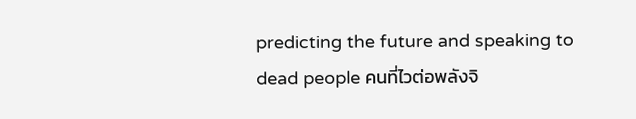predicting the future and speaking to dead people คนที่ไวต่อพลังจิ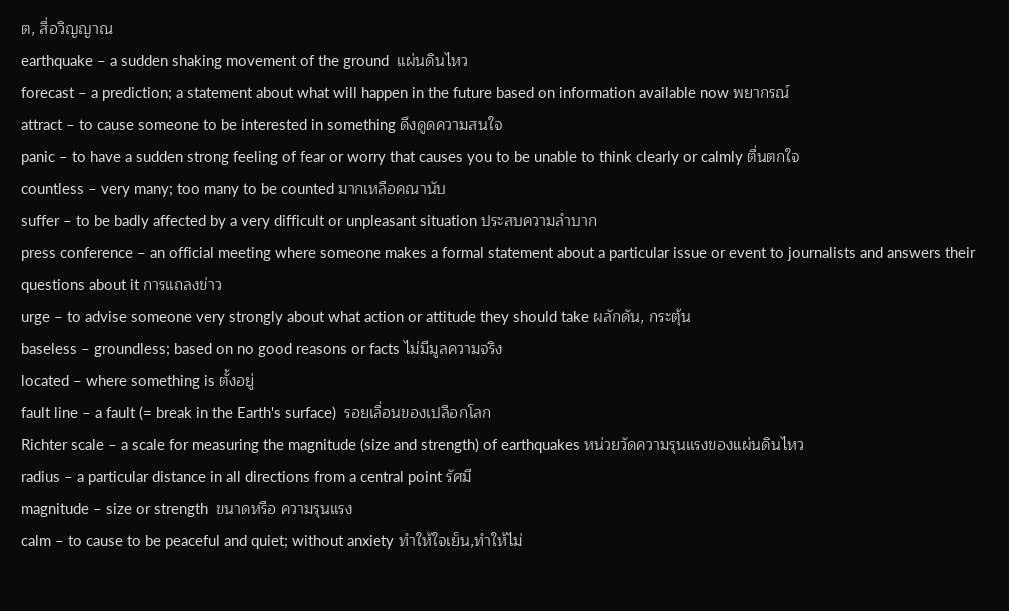ต, สื่อวิญญาณ
earthquake – a sudden shaking movement of the ground  แผ่นดินไหว
forecast – a prediction; a statement about what will happen in the future based on information available now พยากรณ์
attract – to cause someone to be interested in something ดึงดูดความสนใจ
panic – to have a sudden strong feeling of fear or worry that causes you to be unable to think clearly or calmly ตื่นตกใจ
countless – very many; too many to be counted มากเหลือคณานับ
suffer – to be badly affected by a very difficult or unpleasant situation ประสบความลำบาก
press conference – an official meeting where someone makes a formal statement about a particular issue or event to journalists and answers their questions about it การแถลงข่าว
urge – to advise someone very strongly about what action or attitude they should take ผลักดัน, กระตุ้น
baseless – groundless; based on no good reasons or facts ไม่มีมูลความจริง
located – where something is ตั้งอยู่
fault line – a fault (= break in the Earth's surface)  รอยเลื่อนของเปลือกโลก
Richter scale – a scale for measuring the magnitude (size and strength) of earthquakes หน่วยวัดความรุนแรงของแผ่นดินไหว
radius – a particular distance in all directions from a central point รัศมี
magnitude – size or strength  ขนาดหรือ ความรุนแรง
calm – to cause to be peaceful and quiet; without anxiety ทำให้ใจเย็น,ทำให้ไม่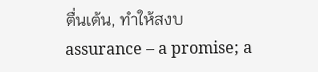ตื่นเต้น, ทำให้สงบ
assurance – a promise; a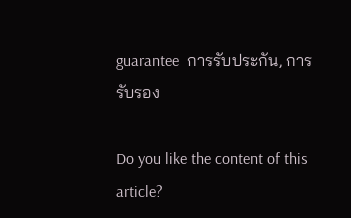guarantee  การรับประกัน, การรับรอง

Do you like the content of this article?